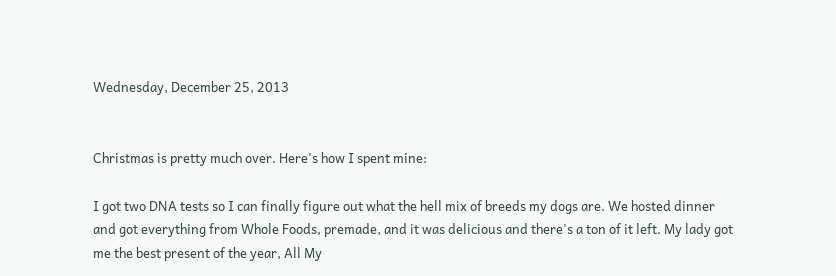Wednesday, December 25, 2013


Christmas is pretty much over. Here's how I spent mine:

I got two DNA tests so I can finally figure out what the hell mix of breeds my dogs are. We hosted dinner and got everything from Whole Foods, premade, and it was delicious and there's a ton of it left. My lady got me the best present of the year, All My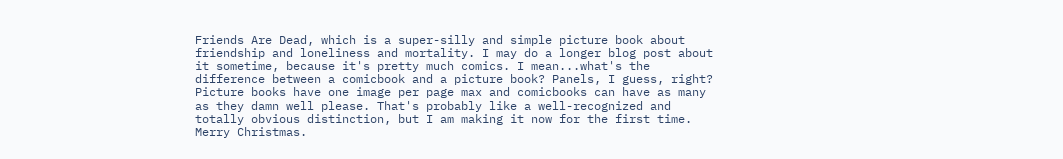Friends Are Dead, which is a super-silly and simple picture book about friendship and loneliness and mortality. I may do a longer blog post about it sometime, because it's pretty much comics. I mean...what's the difference between a comicbook and a picture book? Panels, I guess, right? Picture books have one image per page max and comicbooks can have as many as they damn well please. That's probably like a well-recognized and totally obvious distinction, but I am making it now for the first time. Merry Christmas.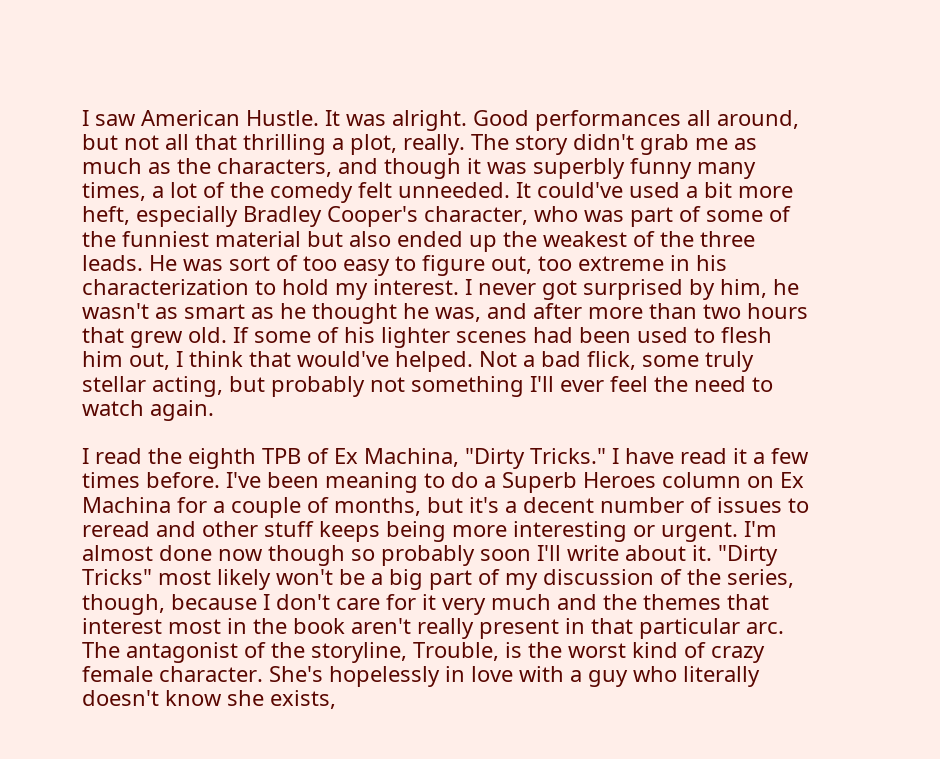I saw American Hustle. It was alright. Good performances all around, but not all that thrilling a plot, really. The story didn't grab me as much as the characters, and though it was superbly funny many times, a lot of the comedy felt unneeded. It could've used a bit more heft, especially Bradley Cooper's character, who was part of some of the funniest material but also ended up the weakest of the three leads. He was sort of too easy to figure out, too extreme in his characterization to hold my interest. I never got surprised by him, he wasn't as smart as he thought he was, and after more than two hours that grew old. If some of his lighter scenes had been used to flesh him out, I think that would've helped. Not a bad flick, some truly stellar acting, but probably not something I'll ever feel the need to watch again.

I read the eighth TPB of Ex Machina, "Dirty Tricks." I have read it a few times before. I've been meaning to do a Superb Heroes column on Ex Machina for a couple of months, but it's a decent number of issues to reread and other stuff keeps being more interesting or urgent. I'm almost done now though so probably soon I'll write about it. "Dirty Tricks" most likely won't be a big part of my discussion of the series, though, because I don't care for it very much and the themes that interest most in the book aren't really present in that particular arc. The antagonist of the storyline, Trouble, is the worst kind of crazy female character. She's hopelessly in love with a guy who literally doesn't know she exists,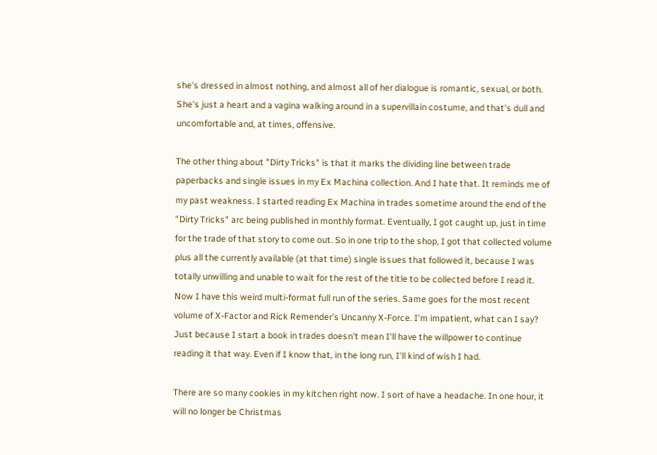she's dressed in almost nothing, and almost all of her dialogue is romantic, sexual, or both. She's just a heart and a vagina walking around in a supervillain costume, and that's dull and uncomfortable and, at times, offensive.

The other thing about "Dirty Tricks" is that it marks the dividing line between trade paperbacks and single issues in my Ex Machina collection. And I hate that. It reminds me of my past weakness. I started reading Ex Machina in trades sometime around the end of the "Dirty Tricks" arc being published in monthly format. Eventually, I got caught up, just in time for the trade of that story to come out. So in one trip to the shop, I got that collected volume plus all the currently available (at that time) single issues that followed it, because I was totally unwilling and unable to wait for the rest of the title to be collected before I read it. Now I have this weird multi-format full run of the series. Same goes for the most recent volume of X-Factor and Rick Remender's Uncanny X-Force. I'm impatient, what can I say? Just because I start a book in trades doesn't mean I'll have the willpower to continue reading it that way. Even if I know that, in the long run, I'll kind of wish I had.

There are so many cookies in my kitchen right now. I sort of have a headache. In one hour, it will no longer be Christmas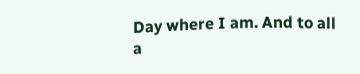Day where I am. And to all a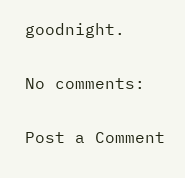goodnight.

No comments:

Post a Comment